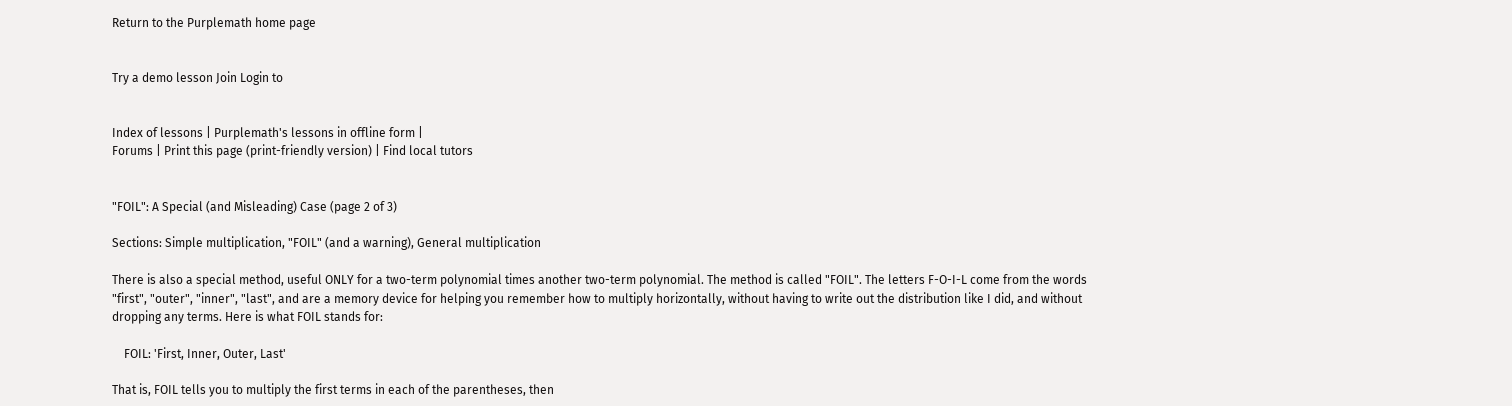Return to the Purplemath home page


Try a demo lesson Join Login to


Index of lessons | Purplemath's lessons in offline form |
Forums | Print this page (print-friendly version) | Find local tutors


"FOIL": A Special (and Misleading) Case (page 2 of 3)

Sections: Simple multiplication, "FOIL" (and a warning), General multiplication

There is also a special method, useful ONLY for a two-term polynomial times another two-term polynomial. The method is called "FOIL". The letters F-O-I-L come from the words "first", "outer", "inner", "last", and are a memory device for helping you remember how to multiply horizontally, without having to write out the distribution like I did, and without dropping any terms. Here is what FOIL stands for:

    FOIL: 'First, Inner, Outer, Last'

That is, FOIL tells you to multiply the first terms in each of the parentheses, then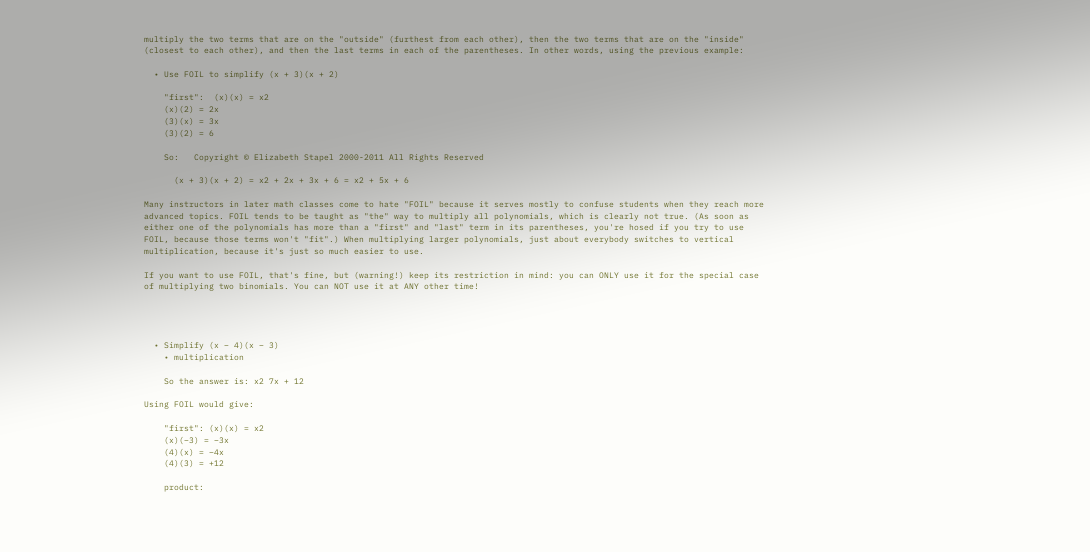multiply the two terms that are on the "outside" (furthest from each other), then the two terms that are on the "inside" (closest to each other), and then the last terms in each of the parentheses. In other words, using the previous example:

  • Use FOIL to simplify (x + 3)(x + 2)

    "first":  (x)(x) = x2
    (x)(2) = 2x
    (3)(x) = 3x
    (3)(2) = 6

    So:   Copyright © Elizabeth Stapel 2000-2011 All Rights Reserved

      (x + 3)(x + 2) = x2 + 2x + 3x + 6 = x2 + 5x + 6

Many instructors in later math classes come to hate "FOIL" because it serves mostly to confuse students when they reach more advanced topics. FOIL tends to be taught as "the" way to multiply all polynomials, which is clearly not true. (As soon as either one of the polynomials has more than a "first" and "last" term in its parentheses, you're hosed if you try to use FOIL, because those terms won't "fit".) When multiplying larger polynomials, just about everybody switches to vertical multiplication, because it's just so much easier to use.

If you want to use FOIL, that's fine, but (warning!) keep its restriction in mind: you can ONLY use it for the special case of multiplying two binomials. You can NOT use it at ANY other time!




  • Simplify (x – 4)(x – 3)
    • multiplication

    So the answer is: x2 7x + 12

Using FOIL would give:

    "first": (x)(x) = x2
    (x)(–3) = –3x
    (4)(x) = –4x
    (4)(3) = +12

    product: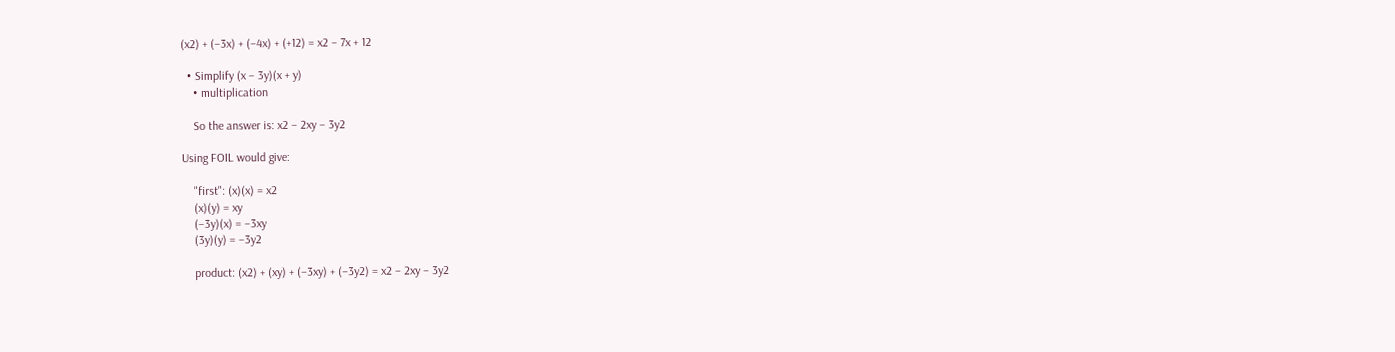(x2) + (–3x) + (–4x) + (+12) = x2 – 7x + 12

  • Simplify (x – 3y)(x + y)
    • multiplication

    So the answer is: x2 – 2xy – 3y2

Using FOIL would give:

    "first": (x)(x) = x2
    (x)(y) = xy
    (–3y)(x) = –3xy
    (3y)(y) = –3y2

    product: (x2) + (xy) + (–3xy) + (–3y2) = x2 – 2xy – 3y2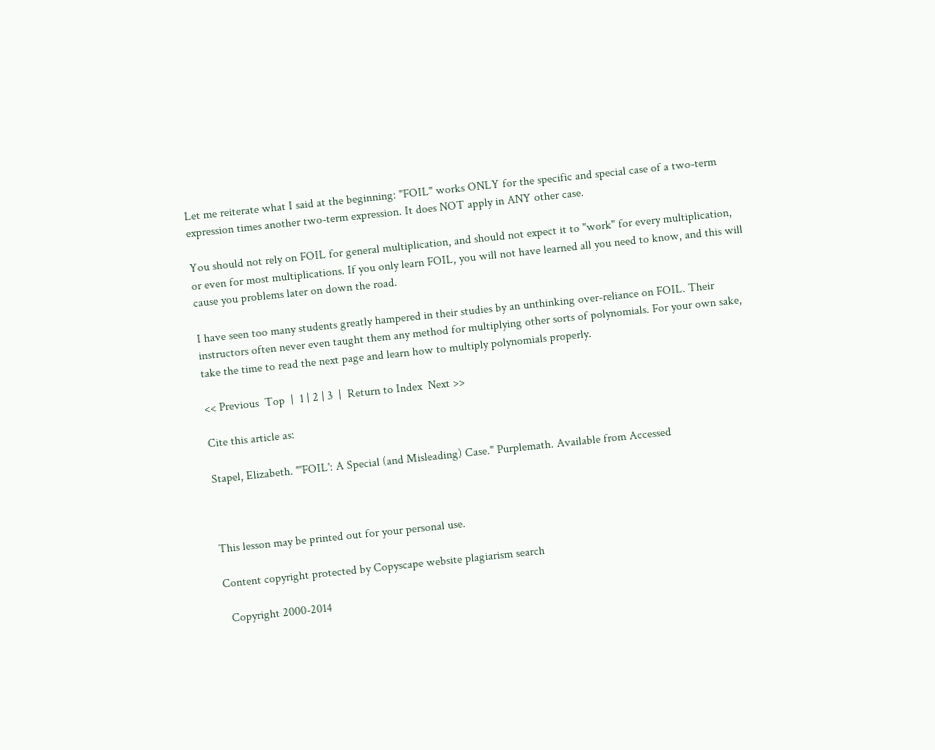Let me reiterate what I said at the beginning: "FOIL" works ONLY for the specific and special case of a two-term expression times another two-term expression. It does NOT apply in ANY other case.

You should not rely on FOIL for general multiplication, and should not expect it to "work" for every multiplication, or even for most multiplications. If you only learn FOIL, you will not have learned all you need to know, and this will cause you problems later on down the road.

I have seen too many students greatly hampered in their studies by an unthinking over-reliance on FOIL. Their instructors often never even taught them any method for multiplying other sorts of polynomials. For your own sake, take the time to read the next page and learn how to multiply polynomials properly.

<< Previous  Top  |  1 | 2 | 3  |  Return to Index  Next >>

Cite this article as:

Stapel, Elizabeth. "'FOIL': A Special (and Misleading) Case." Purplemath. Available from Accessed



This lesson may be printed out for your personal use.

Content copyright protected by Copyscape website plagiarism search

  Copyright 2000-2014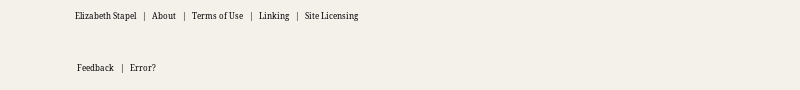Elizabeth Stapel   |   About   |   Terms of Use   |   Linking   |   Site Licensing


 Feedback   |   Error?